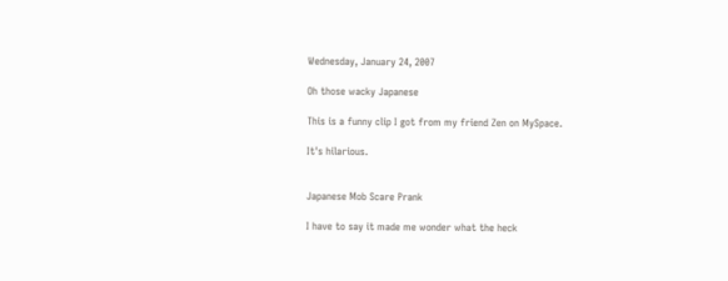Wednesday, January 24, 2007

Oh those wacky Japanese

This is a funny clip I got from my friend Zen on MySpace.

It's hilarious.


Japanese Mob Scare Prank

I have to say it made me wonder what the heck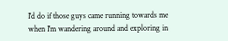I'd do if those guys came running towards me when I'm wandering around and exploring in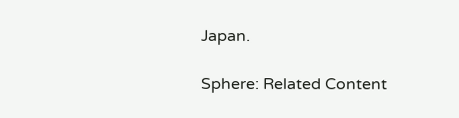Japan.

Sphere: Related Content